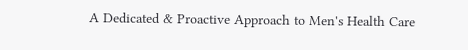A Dedicated & Proactive Approach to Men's Health Care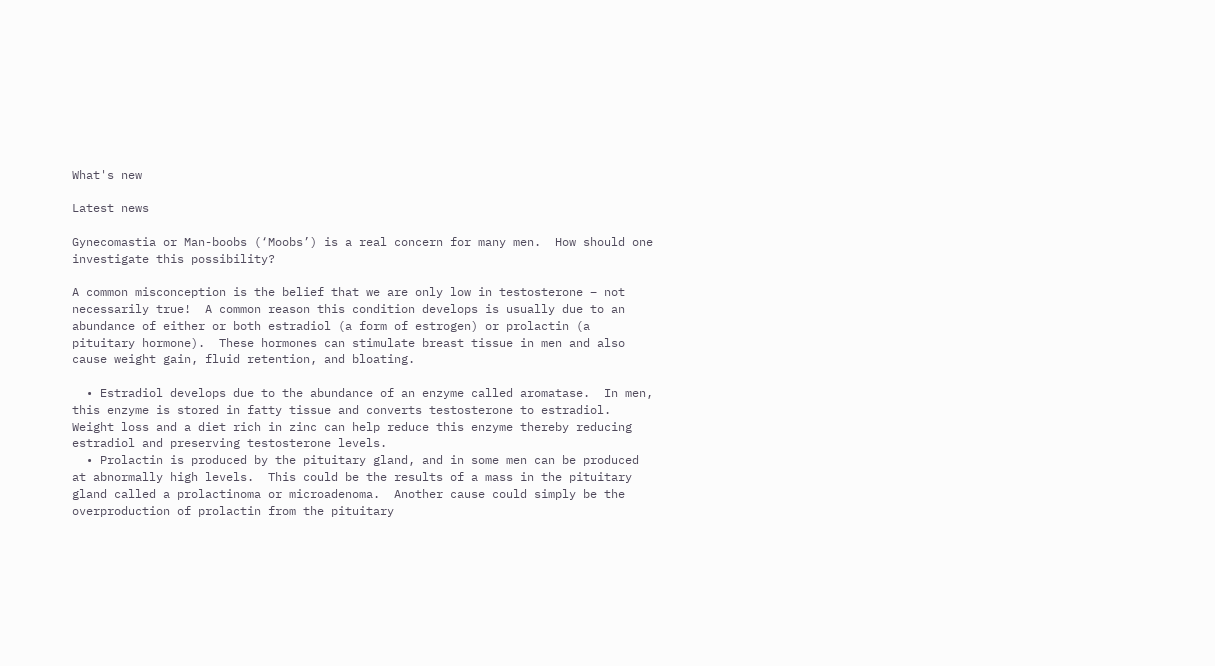What's new

Latest news

Gynecomastia or Man-boobs (‘Moobs’) is a real concern for many men.  How should one investigate this possibility?

A common misconception is the belief that we are only low in testosterone – not necessarily true!  A common reason this condition develops is usually due to an abundance of either or both estradiol (a form of estrogen) or prolactin (a pituitary hormone).  These hormones can stimulate breast tissue in men and also cause weight gain, fluid retention, and bloating.

  • Estradiol develops due to the abundance of an enzyme called aromatase.  In men, this enzyme is stored in fatty tissue and converts testosterone to estradiol.  Weight loss and a diet rich in zinc can help reduce this enzyme thereby reducing estradiol and preserving testosterone levels.
  • Prolactin is produced by the pituitary gland, and in some men can be produced at abnormally high levels.  This could be the results of a mass in the pituitary gland called a prolactinoma or microadenoma.  Another cause could simply be the overproduction of prolactin from the pituitary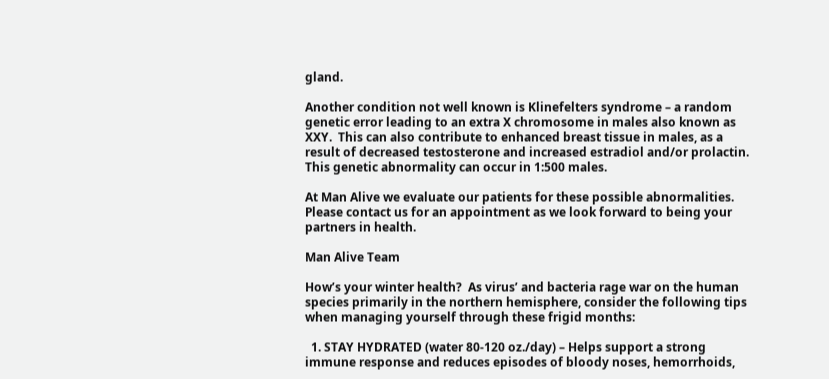gland.

Another condition not well known is Klinefelters syndrome – a random genetic error leading to an extra X chromosome in males also known as XXY.  This can also contribute to enhanced breast tissue in males, as a result of decreased testosterone and increased estradiol and/or prolactin.  This genetic abnormality can occur in 1:500 males.

At Man Alive we evaluate our patients for these possible abnormalities.  Please contact us for an appointment as we look forward to being your partners in health.

Man Alive Team

How’s your winter health?  As virus’ and bacteria rage war on the human species primarily in the northern hemisphere, consider the following tips when managing yourself through these frigid months:

  1. STAY HYDRATED (water 80-120 oz./day) – Helps support a strong immune response and reduces episodes of bloody noses, hemorrhoids,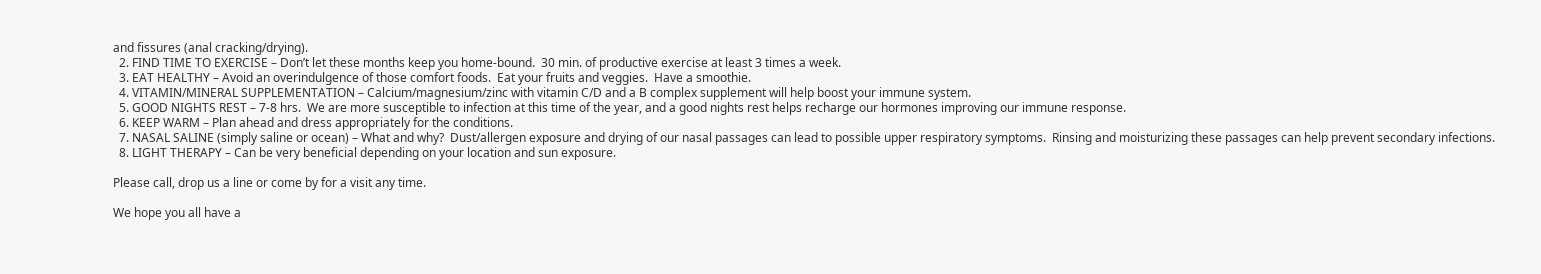and fissures (anal cracking/drying).
  2. FIND TIME TO EXERCISE – Don’t let these months keep you home-bound.  30 min. of productive exercise at least 3 times a week.
  3. EAT HEALTHY – Avoid an overindulgence of those comfort foods.  Eat your fruits and veggies.  Have a smoothie.
  4. VITAMIN/MINERAL SUPPLEMENTATION – Calcium/magnesium/zinc with vitamin C/D and a B complex supplement will help boost your immune system.
  5. GOOD NIGHTS REST – 7-8 hrs.  We are more susceptible to infection at this time of the year, and a good nights rest helps recharge our hormones improving our immune response.
  6. KEEP WARM – Plan ahead and dress appropriately for the conditions.
  7. NASAL SALINE (simply saline or ocean) – What and why?  Dust/allergen exposure and drying of our nasal passages can lead to possible upper respiratory symptoms.  Rinsing and moisturizing these passages can help prevent secondary infections.
  8. LIGHT THERAPY – Can be very beneficial depending on your location and sun exposure.

Please call, drop us a line or come by for a visit any time.

We hope you all have a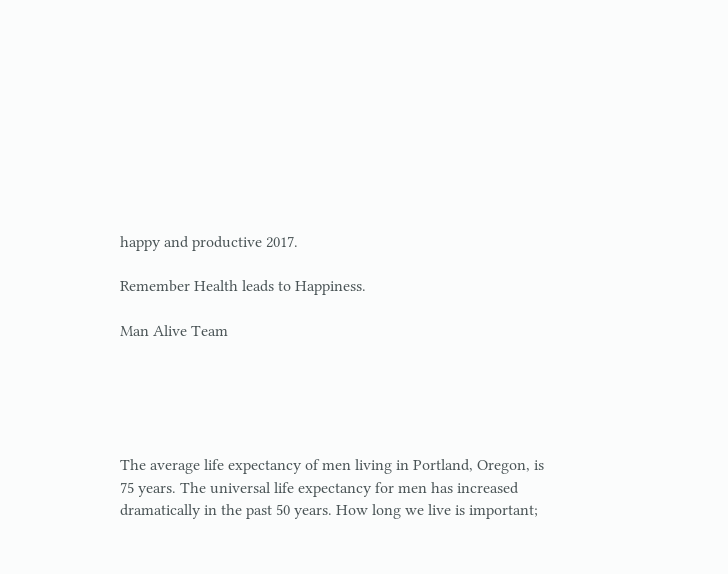happy and productive 2017.

Remember Health leads to Happiness.

Man Alive Team





The average life expectancy of men living in Portland, Oregon, is 75 years. The universal life expectancy for men has increased dramatically in the past 50 years. How long we live is important;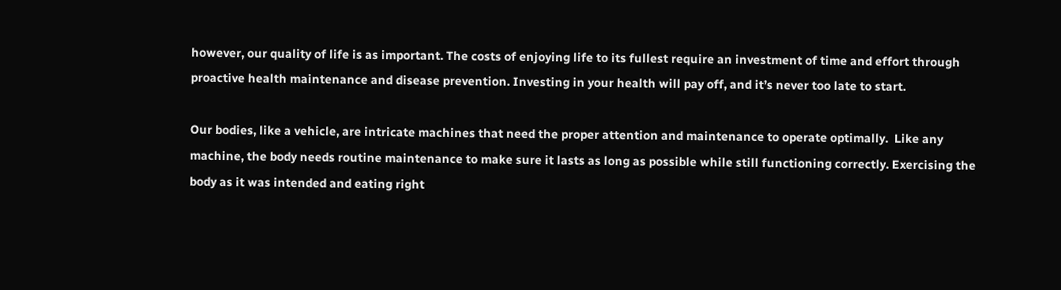however, our quality of life is as important. The costs of enjoying life to its fullest require an investment of time and effort through proactive health maintenance and disease prevention. Investing in your health will pay off, and it’s never too late to start.

Our bodies, like a vehicle, are intricate machines that need the proper attention and maintenance to operate optimally.  Like any machine, the body needs routine maintenance to make sure it lasts as long as possible while still functioning correctly. Exercising the body as it was intended and eating right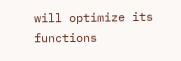will optimize its functions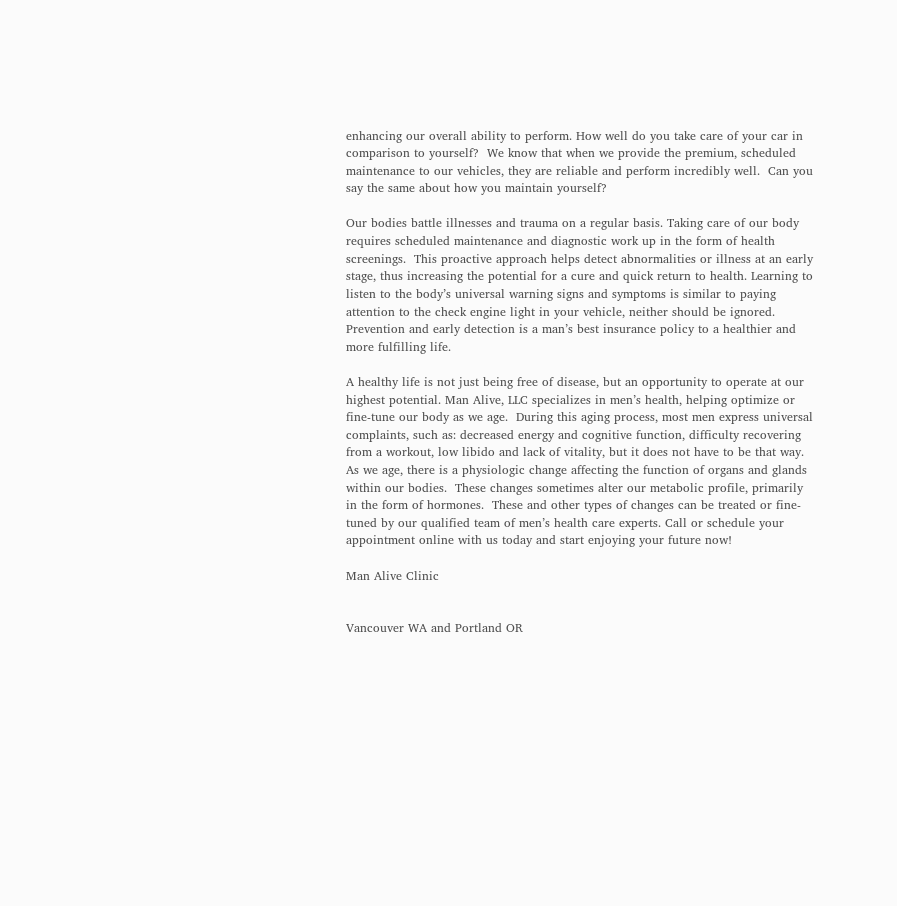enhancing our overall ability to perform. How well do you take care of your car in comparison to yourself?  We know that when we provide the premium, scheduled maintenance to our vehicles, they are reliable and perform incredibly well.  Can you say the same about how you maintain yourself?

Our bodies battle illnesses and trauma on a regular basis. Taking care of our body requires scheduled maintenance and diagnostic work up in the form of health screenings.  This proactive approach helps detect abnormalities or illness at an early stage, thus increasing the potential for a cure and quick return to health. Learning to listen to the body’s universal warning signs and symptoms is similar to paying attention to the check engine light in your vehicle, neither should be ignored. Prevention and early detection is a man’s best insurance policy to a healthier and more fulfilling life.

A healthy life is not just being free of disease, but an opportunity to operate at our highest potential. Man Alive, LLC specializes in men’s health, helping optimize or fine-tune our body as we age.  During this aging process, most men express universal complaints, such as: decreased energy and cognitive function, difficulty recovering from a workout, low libido and lack of vitality, but it does not have to be that way. As we age, there is a physiologic change affecting the function of organs and glands within our bodies.  These changes sometimes alter our metabolic profile, primarily in the form of hormones.  These and other types of changes can be treated or fine-tuned by our qualified team of men’s health care experts. Call or schedule your appointment online with us today and start enjoying your future now!

Man Alive Clinic


Vancouver WA and Portland OR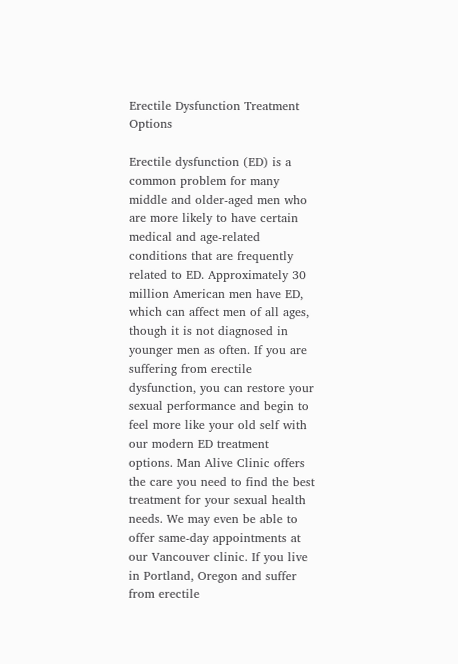Erectile Dysfunction Treatment Options

Erectile dysfunction (ED) is a common problem for many middle and older-aged men who are more likely to have certain medical and age-related conditions that are frequently related to ED. Approximately 30 million American men have ED, which can affect men of all ages, though it is not diagnosed in younger men as often. If you are suffering from erectile dysfunction, you can restore your sexual performance and begin to feel more like your old self with our modern ED treatment options. Man Alive Clinic offers the care you need to find the best treatment for your sexual health needs. We may even be able to offer same-day appointments at our Vancouver clinic. If you live in Portland, Oregon and suffer from erectile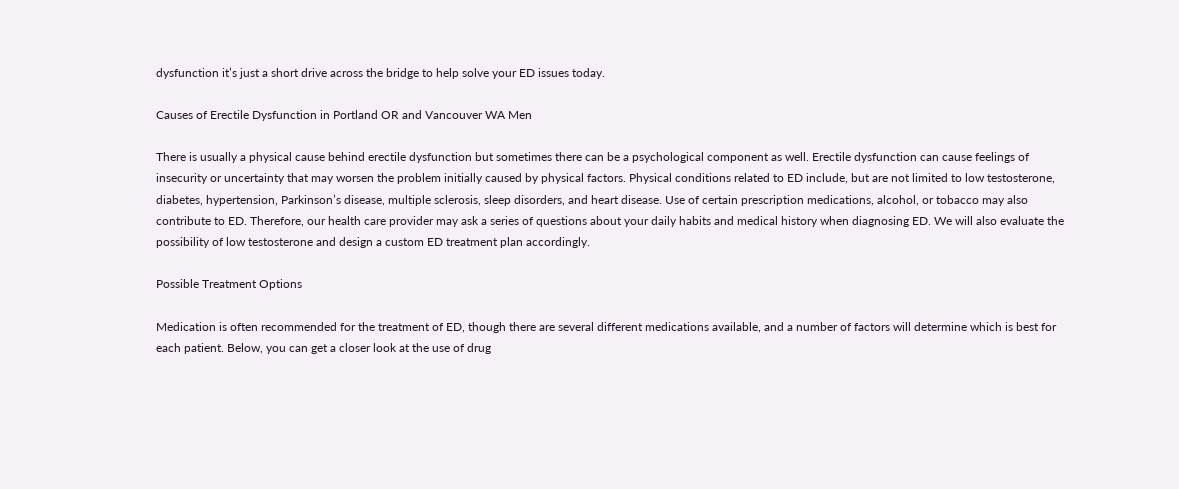dysfunction it’s just a short drive across the bridge to help solve your ED issues today.

Causes of Erectile Dysfunction in Portland OR and Vancouver WA Men

There is usually a physical cause behind erectile dysfunction but sometimes there can be a psychological component as well. Erectile dysfunction can cause feelings of insecurity or uncertainty that may worsen the problem initially caused by physical factors. Physical conditions related to ED include, but are not limited to low testosterone, diabetes, hypertension, Parkinson’s disease, multiple sclerosis, sleep disorders, and heart disease. Use of certain prescription medications, alcohol, or tobacco may also contribute to ED. Therefore, our health care provider may ask a series of questions about your daily habits and medical history when diagnosing ED. We will also evaluate the possibility of low testosterone and design a custom ED treatment plan accordingly.

Possible Treatment Options

Medication is often recommended for the treatment of ED, though there are several different medications available, and a number of factors will determine which is best for each patient. Below, you can get a closer look at the use of drug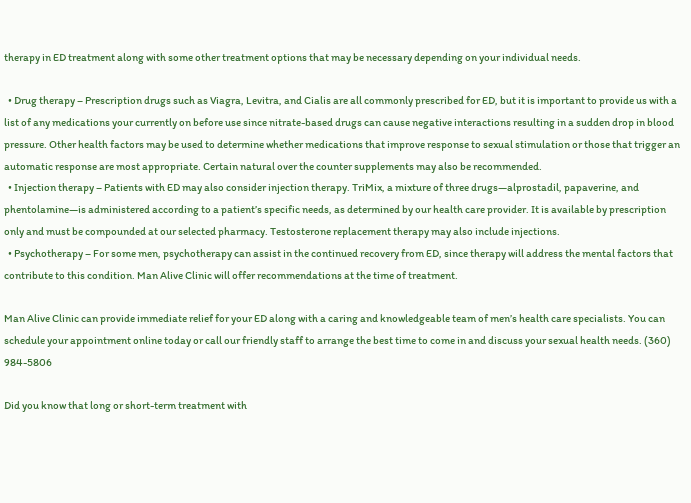therapy in ED treatment along with some other treatment options that may be necessary depending on your individual needs.

  • Drug therapy – Prescription drugs such as Viagra, Levitra, and Cialis are all commonly prescribed for ED, but it is important to provide us with a list of any medications your currently on before use since nitrate-based drugs can cause negative interactions resulting in a sudden drop in blood pressure. Other health factors may be used to determine whether medications that improve response to sexual stimulation or those that trigger an automatic response are most appropriate. Certain natural over the counter supplements may also be recommended.
  • Injection therapy – Patients with ED may also consider injection therapy. TriMix, a mixture of three drugs—alprostadil, papaverine, and phentolamine—is administered according to a patient’s specific needs, as determined by our health care provider. It is available by prescription only and must be compounded at our selected pharmacy. Testosterone replacement therapy may also include injections.
  • Psychotherapy – For some men, psychotherapy can assist in the continued recovery from ED, since therapy will address the mental factors that contribute to this condition. Man Alive Clinic will offer recommendations at the time of treatment.

Man Alive Clinic can provide immediate relief for your ED along with a caring and knowledgeable team of men’s health care specialists. You can schedule your appointment online today or call our friendly staff to arrange the best time to come in and discuss your sexual health needs. (360) 984-5806

Did you know that long or short-term treatment with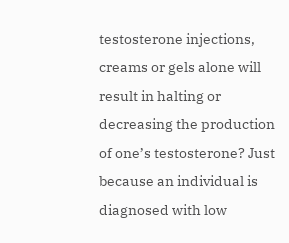testosterone injections, creams or gels alone will result in halting or decreasing the production of one’s testosterone? Just because an individual is diagnosed with low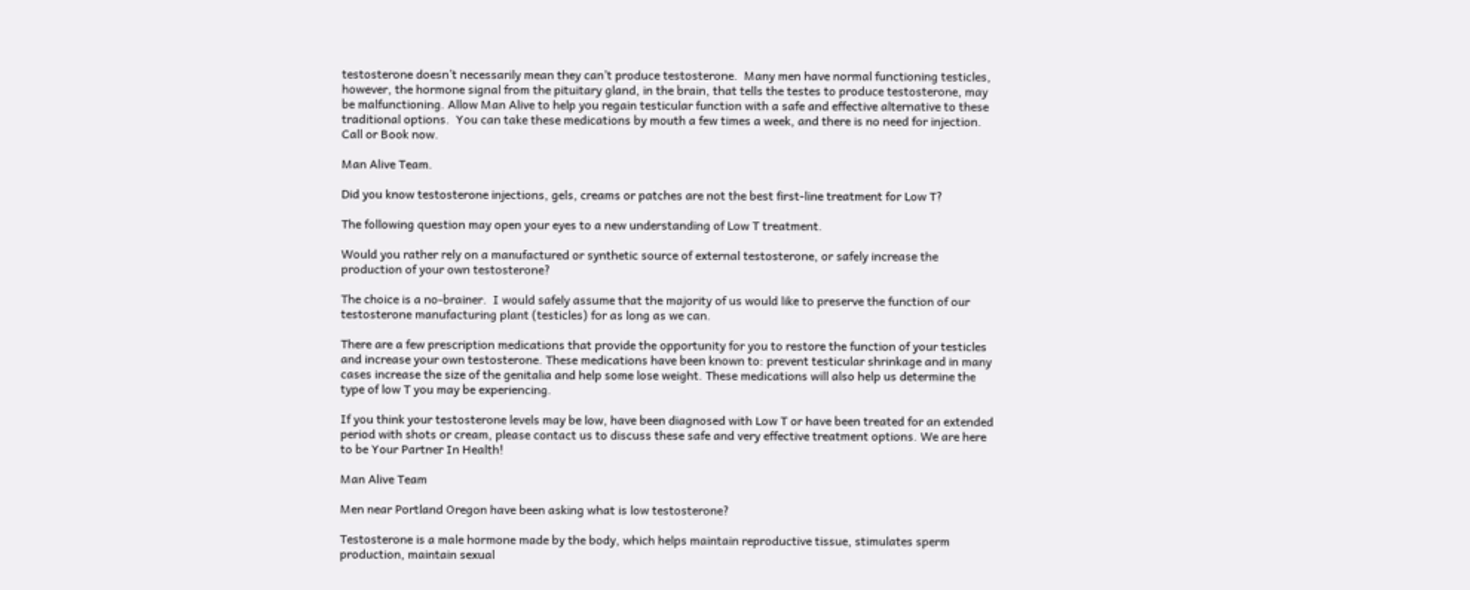testosterone doesn’t necessarily mean they can’t produce testosterone.  Many men have normal functioning testicles, however, the hormone signal from the pituitary gland, in the brain, that tells the testes to produce testosterone, may be malfunctioning. Allow Man Alive to help you regain testicular function with a safe and effective alternative to these traditional options.  You can take these medications by mouth a few times a week, and there is no need for injection. Call or Book now.

Man Alive Team.

Did you know testosterone injections, gels, creams or patches are not the best first-line treatment for Low T?

The following question may open your eyes to a new understanding of Low T treatment.

Would you rather rely on a manufactured or synthetic source of external testosterone, or safely increase the production of your own testosterone?

The choice is a no-brainer.  I would safely assume that the majority of us would like to preserve the function of our testosterone manufacturing plant (testicles) for as long as we can.

There are a few prescription medications that provide the opportunity for you to restore the function of your testicles and increase your own testosterone. These medications have been known to: prevent testicular shrinkage and in many cases increase the size of the genitalia and help some lose weight. These medications will also help us determine the type of low T you may be experiencing.

If you think your testosterone levels may be low, have been diagnosed with Low T or have been treated for an extended period with shots or cream, please contact us to discuss these safe and very effective treatment options. We are here to be Your Partner In Health!

Man Alive Team

Men near Portland Oregon have been asking what is low testosterone?

Testosterone is a male hormone made by the body, which helps maintain reproductive tissue, stimulates sperm production, maintain sexual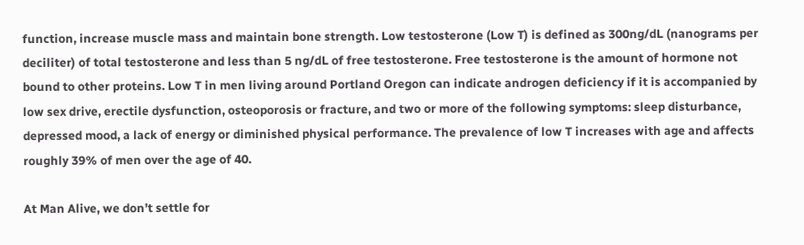function, increase muscle mass and maintain bone strength. Low testosterone (Low T) is defined as 300ng/dL (nanograms per deciliter) of total testosterone and less than 5 ng/dL of free testosterone. Free testosterone is the amount of hormone not bound to other proteins. Low T in men living around Portland Oregon can indicate androgen deficiency if it is accompanied by low sex drive, erectile dysfunction, osteoporosis or fracture, and two or more of the following symptoms: sleep disturbance, depressed mood, a lack of energy or diminished physical performance. The prevalence of low T increases with age and affects roughly 39% of men over the age of 40.

At Man Alive, we don’t settle for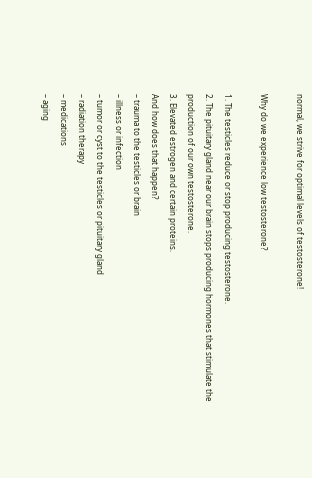normal, we strive for optimal levels of testosterone!

Why do we experience low testosterone?

1. The testicles reduce or stop producing testosterone.
2. The pituitary gland near our brain stops producing hormones that stimulate the production of our own testosterone.
3. Elevated estrogen and certain proteins.
And how does that happen?
– trauma to the testicles or brain
– illness or infection
– tumor or cyst to the testicles or pituitary gland
– radiation therapy
– medications
– aging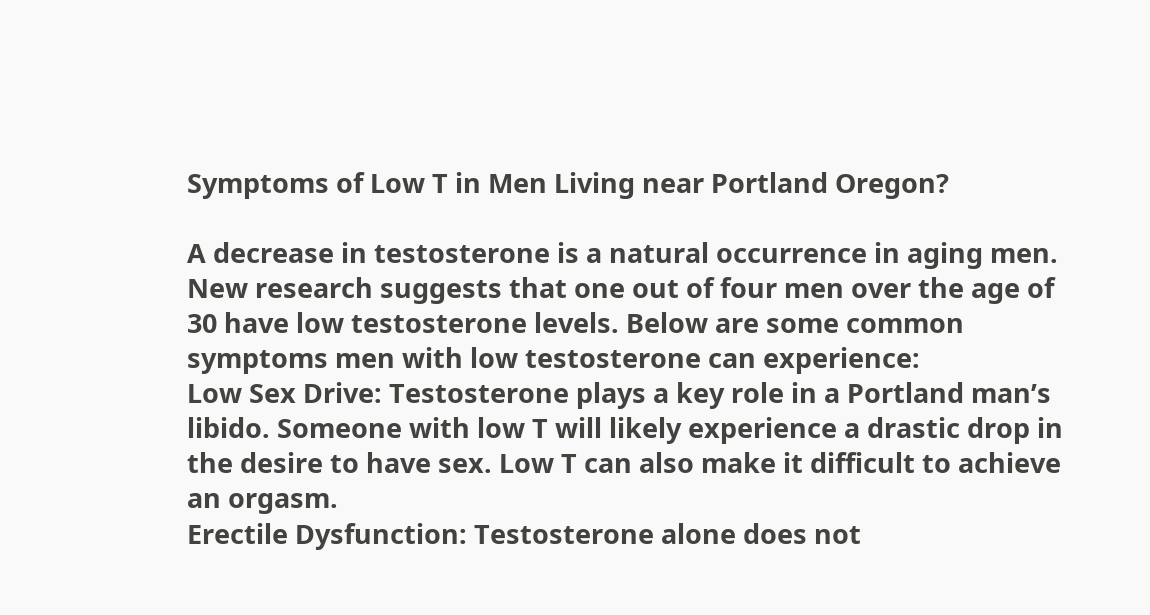Symptoms of Low T in Men Living near Portland Oregon?

A decrease in testosterone is a natural occurrence in aging men. New research suggests that one out of four men over the age of 30 have low testosterone levels. Below are some common symptoms men with low testosterone can experience:
Low Sex Drive: Testosterone plays a key role in a Portland man’s libido. Someone with low T will likely experience a drastic drop in the desire to have sex. Low T can also make it difficult to achieve an orgasm.
Erectile Dysfunction: Testosterone alone does not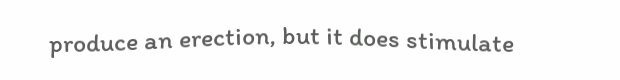produce an erection, but it does stimulate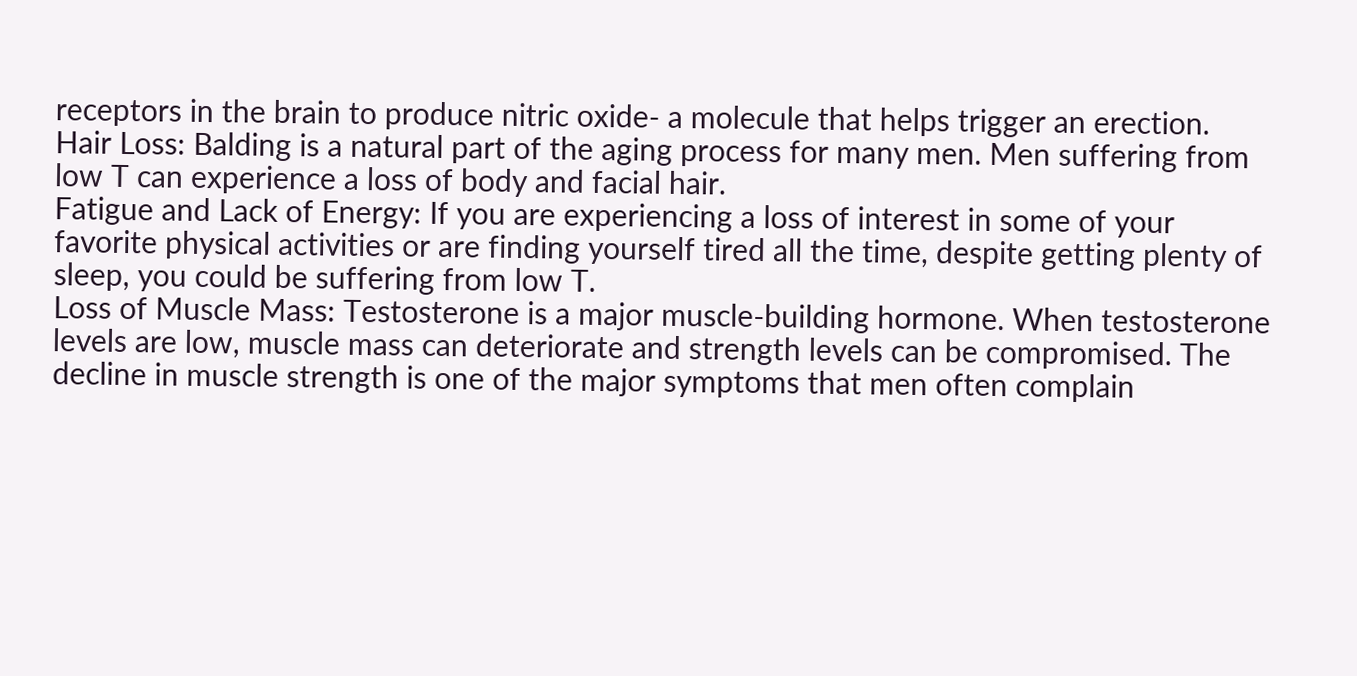receptors in the brain to produce nitric oxide- a molecule that helps trigger an erection.
Hair Loss: Balding is a natural part of the aging process for many men. Men suffering from low T can experience a loss of body and facial hair.
Fatigue and Lack of Energy: If you are experiencing a loss of interest in some of your favorite physical activities or are finding yourself tired all the time, despite getting plenty of sleep, you could be suffering from low T.
Loss of Muscle Mass: Testosterone is a major muscle-building hormone. When testosterone levels are low, muscle mass can deteriorate and strength levels can be compromised. The decline in muscle strength is one of the major symptoms that men often complain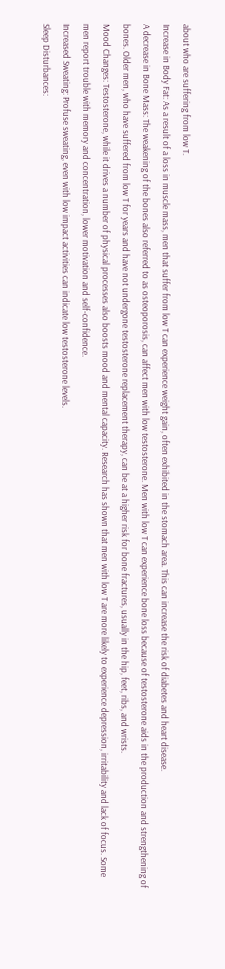about who are suffering from low T.
Increase in Body Fat: As a result of a loss in muscle mass, men that suffer from low T can experience weight gain, often exhibited in the stomach area. This can increase the risk of diabetes and heart disease.
A decrease in Bone Mass: The weakening of the bones also referred to as osteoporosis, can affect men with low testosterone. Men with low T can experience bone loss because of testosterone aids in the production and strengthening of bones. Older men, who have suffered from low T for years and have not undergone testosterone replacement therapy, can be at a higher risk for bone fractures, usually in the hip, feet, ribs, and wrists.
Mood Changes: Testosterone, while it drives a number of physical processes also boosts mood and mental capacity. Research has shown that men with low T are more likely to experience depression, irritability and lack of focus. Some men report trouble with memory and concentration, lower motivation and self-confidence.
Increased Sweating: Profuse sweating, even with low impact activities can indicate low testosterone levels.
Sleep Disturbances: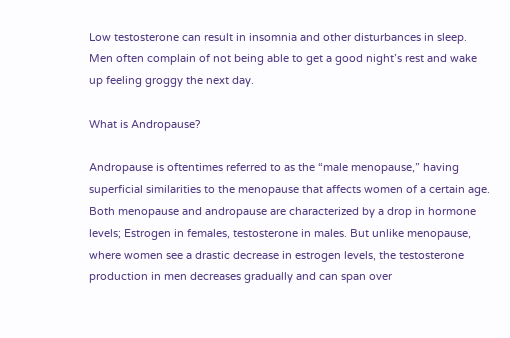Low testosterone can result in insomnia and other disturbances in sleep. Men often complain of not being able to get a good night’s rest and wake up feeling groggy the next day.

What is Andropause?

Andropause is oftentimes referred to as the “male menopause,” having superficial similarities to the menopause that affects women of a certain age. Both menopause and andropause are characterized by a drop in hormone levels; Estrogen in females, testosterone in males. But unlike menopause, where women see a drastic decrease in estrogen levels, the testosterone production in men decreases gradually and can span over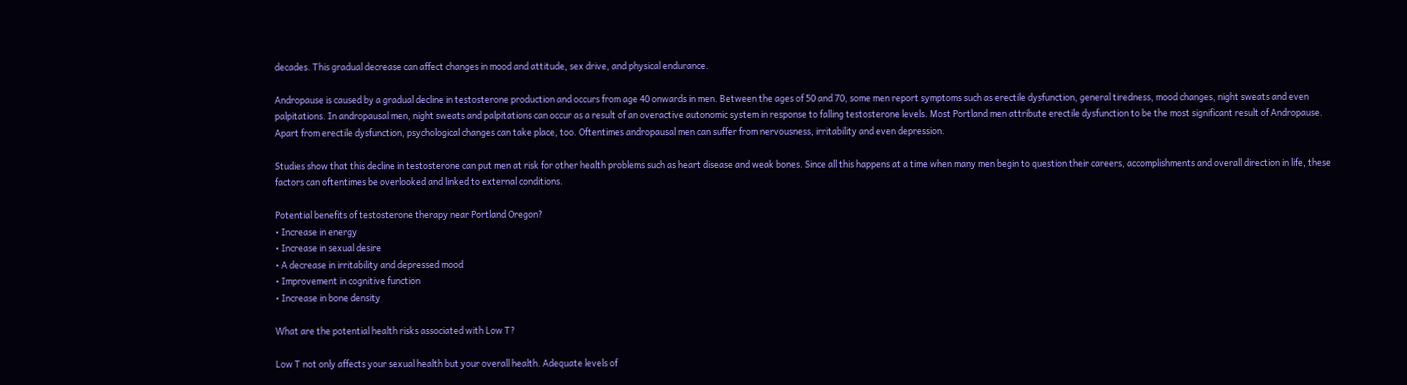decades. This gradual decrease can affect changes in mood and attitude, sex drive, and physical endurance.

Andropause is caused by a gradual decline in testosterone production and occurs from age 40 onwards in men. Between the ages of 50 and 70, some men report symptoms such as erectile dysfunction, general tiredness, mood changes, night sweats and even palpitations. In andropausal men, night sweats and palpitations can occur as a result of an overactive autonomic system in response to falling testosterone levels. Most Portland men attribute erectile dysfunction to be the most significant result of Andropause. Apart from erectile dysfunction, psychological changes can take place, too. Oftentimes andropausal men can suffer from nervousness, irritability and even depression.

Studies show that this decline in testosterone can put men at risk for other health problems such as heart disease and weak bones. Since all this happens at a time when many men begin to question their careers, accomplishments and overall direction in life, these factors can oftentimes be overlooked and linked to external conditions.

Potential benefits of testosterone therapy near Portland Oregon?
• Increase in energy
• Increase in sexual desire
• A decrease in irritability and depressed mood
• Improvement in cognitive function
• Increase in bone density

What are the potential health risks associated with Low T?

Low T not only affects your sexual health but your overall health. Adequate levels of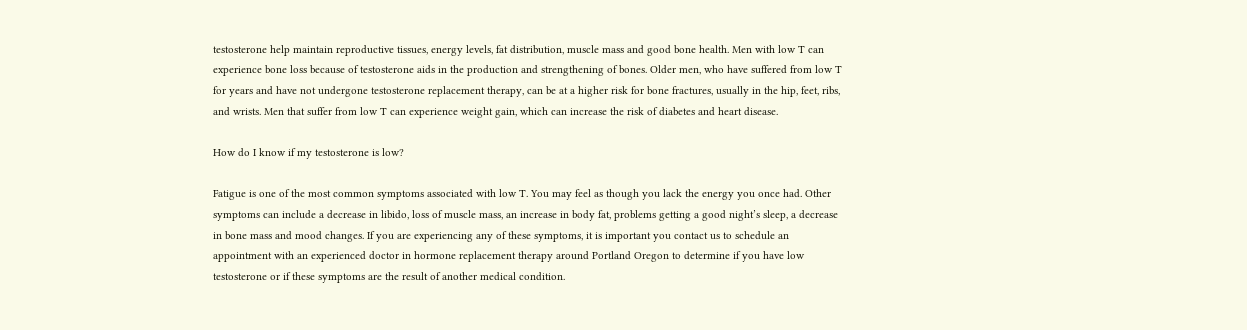testosterone help maintain reproductive tissues, energy levels, fat distribution, muscle mass and good bone health. Men with low T can experience bone loss because of testosterone aids in the production and strengthening of bones. Older men, who have suffered from low T for years and have not undergone testosterone replacement therapy, can be at a higher risk for bone fractures, usually in the hip, feet, ribs, and wrists. Men that suffer from low T can experience weight gain, which can increase the risk of diabetes and heart disease.

How do I know if my testosterone is low?

Fatigue is one of the most common symptoms associated with low T. You may feel as though you lack the energy you once had. Other symptoms can include a decrease in libido, loss of muscle mass, an increase in body fat, problems getting a good night’s sleep, a decrease in bone mass and mood changes. If you are experiencing any of these symptoms, it is important you contact us to schedule an appointment with an experienced doctor in hormone replacement therapy around Portland Oregon to determine if you have low testosterone or if these symptoms are the result of another medical condition.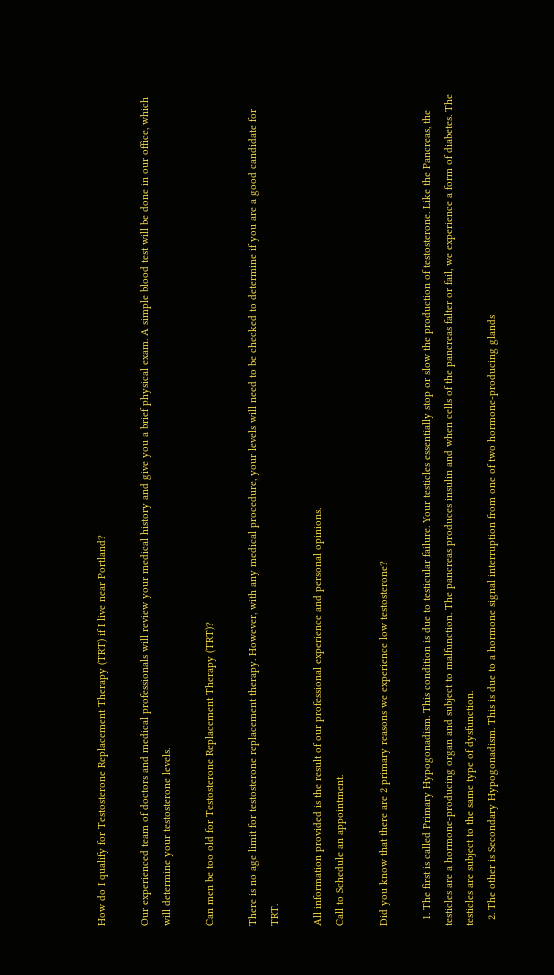How do I qualify for Testosterone Replacement Therapy (TRT) if I live near Portland?

Our experienced team of doctors and medical professionals will review your medical history and give you a brief physical exam. A simple blood test will be done in our office, which will determine your testosterone levels.

Can men be too old for Testosterone Replacement Therapy (TRT)?

There is no age limit for testosterone replacement therapy. However, with any medical procedure, your levels will need to be checked to determine if you are a good candidate for TRT.

All information provided is the result of our professional experience and personal opinions.
Call to Schedule an appointment.

Did you know that there are 2 primary reasons we experience low testosterone?

  1. The first is called Primary Hypogonadism. This condition is due to testicular failure. Your testicles essentially stop or slow the production of testosterone. Like the Pancreas, the testicles are a hormone-producing organ and subject to malfunction. The pancreas produces insulin and when cells of the pancreas falter or fail, we experience a form of diabetes. The testicles are subject to the same type of dysfunction.
  2. The other is Secondary Hypogonadism. This is due to a hormone signal interruption from one of two hormone-producing glands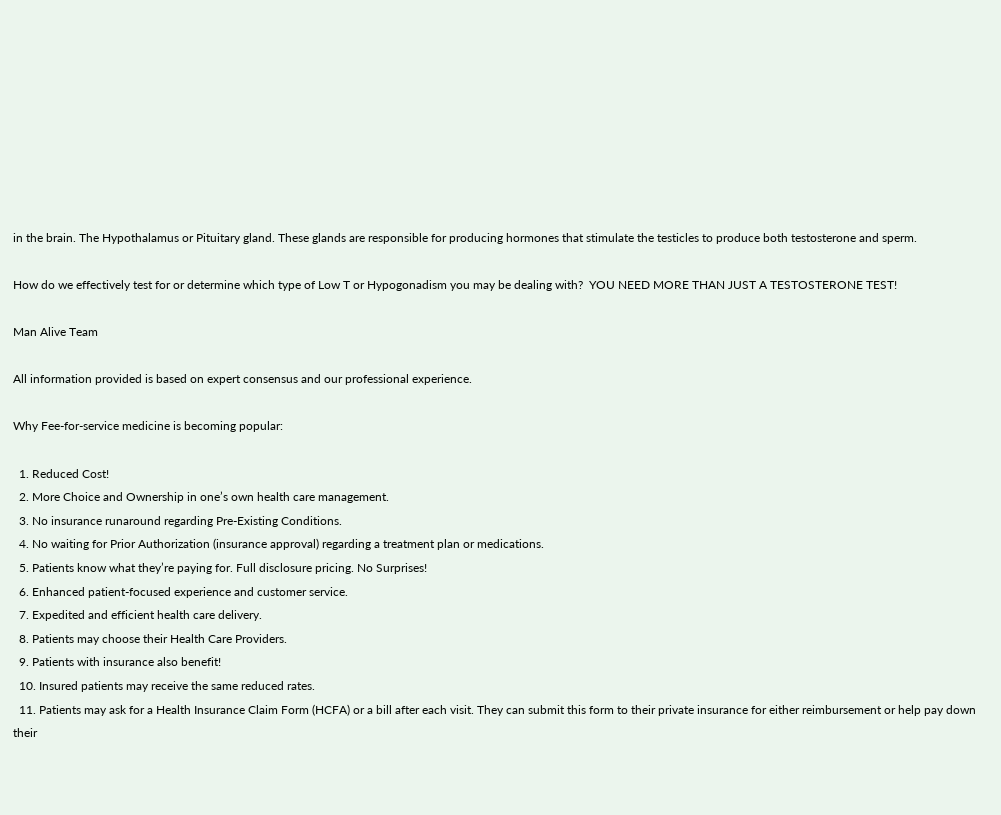in the brain. The Hypothalamus or Pituitary gland. These glands are responsible for producing hormones that stimulate the testicles to produce both testosterone and sperm.

How do we effectively test for or determine which type of Low T or Hypogonadism you may be dealing with?  YOU NEED MORE THAN JUST A TESTOSTERONE TEST!

Man Alive Team

All information provided is based on expert consensus and our professional experience.

Why Fee-for-service medicine is becoming popular:

  1. Reduced Cost!
  2. More Choice and Ownership in one’s own health care management.
  3. No insurance runaround regarding Pre-Existing Conditions.
  4. No waiting for Prior Authorization (insurance approval) regarding a treatment plan or medications.
  5. Patients know what they’re paying for. Full disclosure pricing. No Surprises!
  6. Enhanced patient-focused experience and customer service.
  7. Expedited and efficient health care delivery.
  8. Patients may choose their Health Care Providers.
  9. Patients with insurance also benefit!
  10. Insured patients may receive the same reduced rates.
  11. Patients may ask for a Health Insurance Claim Form (HCFA) or a bill after each visit. They can submit this form to their private insurance for either reimbursement or help pay down their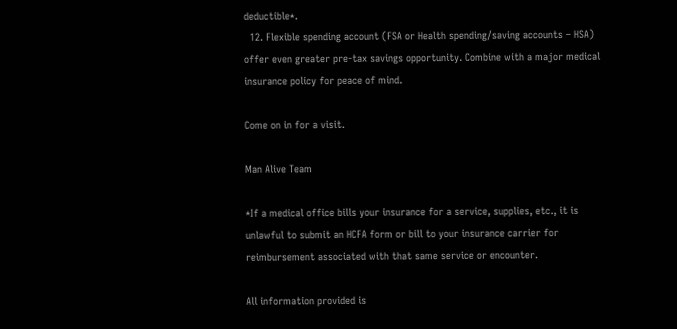deductible*.
  12. Flexible spending account (FSA or Health spending/saving accounts – HSA) offer even greater pre-tax savings opportunity. Combine with a major medical insurance policy for peace of mind.

Come on in for a visit.

Man Alive Team

*If a medical office bills your insurance for a service, supplies, etc., it is unlawful to submit an HCFA form or bill to your insurance carrier for reimbursement associated with that same service or encounter.

All information provided is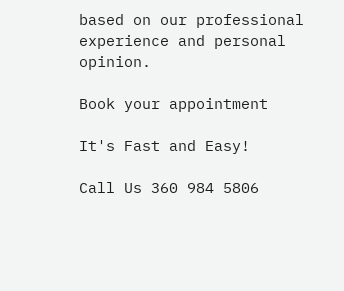based on our professional experience and personal opinion.

Book your appointment

It's Fast and Easy!

Call Us 360 984 5806